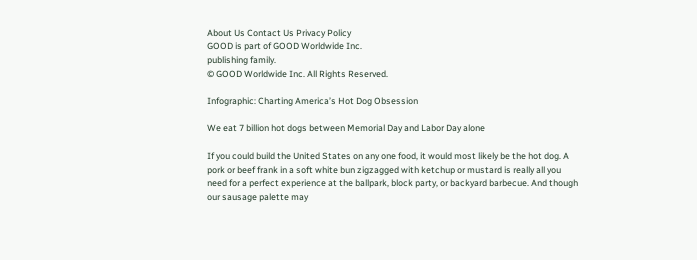About Us Contact Us Privacy Policy
GOOD is part of GOOD Worldwide Inc.
publishing family.
© GOOD Worldwide Inc. All Rights Reserved.

Infographic: Charting America’s Hot Dog Obsession

We eat 7 billion hot dogs between Memorial Day and Labor Day alone

If you could build the United States on any one food, it would most likely be the hot dog. A pork or beef frank in a soft white bun zigzagged with ketchup or mustard is really all you need for a perfect experience at the ballpark, block party, or backyard barbecue. And though our sausage palette may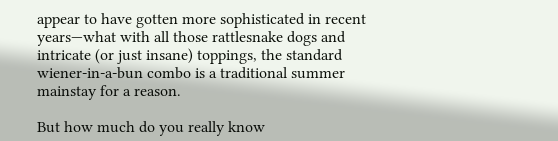appear to have gotten more sophisticated in recent years—what with all those rattlesnake dogs and intricate (or just insane) toppings, the standard wiener-in-a-bun combo is a traditional summer mainstay for a reason.

But how much do you really know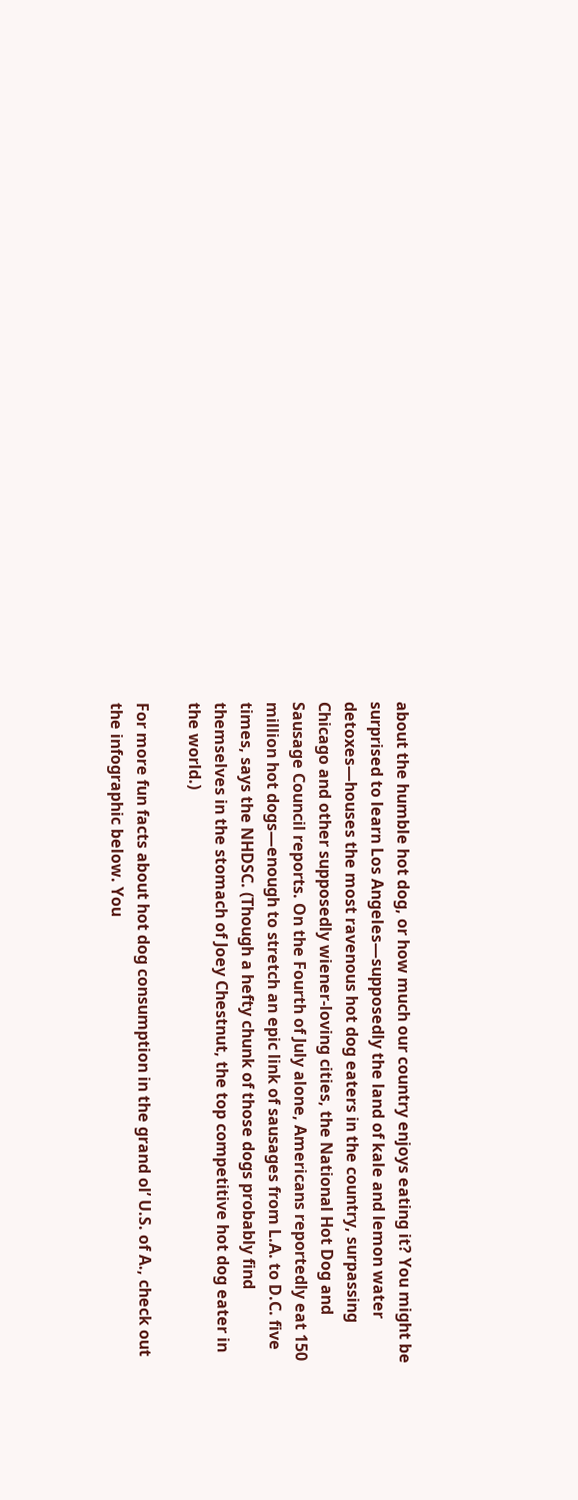about the humble hot dog, or how much our country enjoys eating it? You might be surprised to learn Los Angeles—supposedly the land of kale and lemon water detoxes—houses the most ravenous hot dog eaters in the country, surpassing Chicago and other supposedly wiener-loving cities, the National Hot Dog and Sausage Council reports. On the Fourth of July alone, Americans reportedly eat 150 million hot dogs—enough to stretch an epic link of sausages from L.A. to D.C. five times, says the NHDSC. (Though a hefty chunk of those dogs probably find themselves in the stomach of Joey Chestnut, the top competitive hot dog eater in the world.)

For more fun facts about hot dog consumption in the grand ol’ U.S. of A., check out the infographic below. You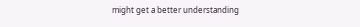might get a better understanding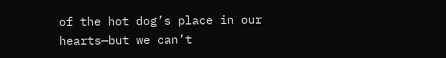of the hot dog’s place in our hearts—but we can’t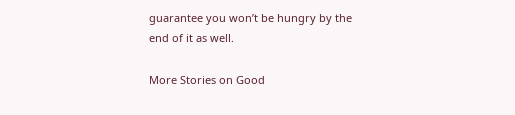guarantee you won’t be hungry by the end of it as well.

More Stories on Good